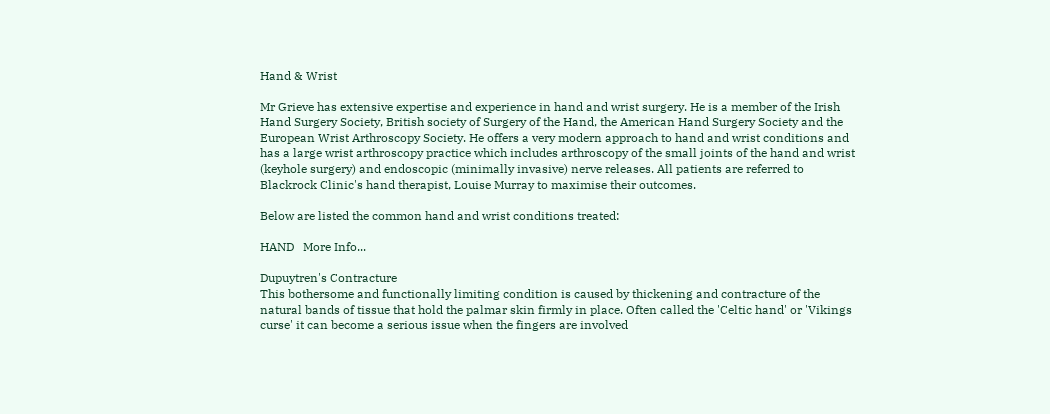Hand & Wrist

Mr Grieve has extensive expertise and experience in hand and wrist surgery. He is a member of the Irish Hand Surgery Society, British society of Surgery of the Hand, the American Hand Surgery Society and the European Wrist Arthroscopy Society. He offers a very modern approach to hand and wrist conditions and has a large wrist arthroscopy practice which includes arthroscopy of the small joints of the hand and wrist (keyhole surgery) and endoscopic (minimally invasive) nerve releases. All patients are referred to Blackrock Clinic's hand therapist, Louise Murray to maximise their outcomes.

Below are listed the common hand and wrist conditions treated:

HAND   More Info...

Dupuytren's Contracture
This bothersome and functionally limiting condition is caused by thickening and contracture of the natural bands of tissue that hold the palmar skin firmly in place. Often called the 'Celtic hand' or 'Vikings curse' it can become a serious issue when the fingers are involved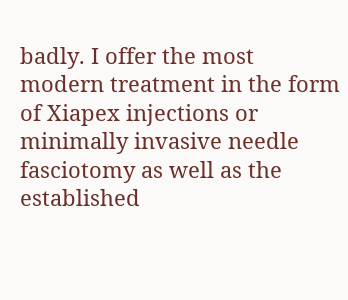badly. I offer the most modern treatment in the form of Xiapex injections or minimally invasive needle fasciotomy as well as the established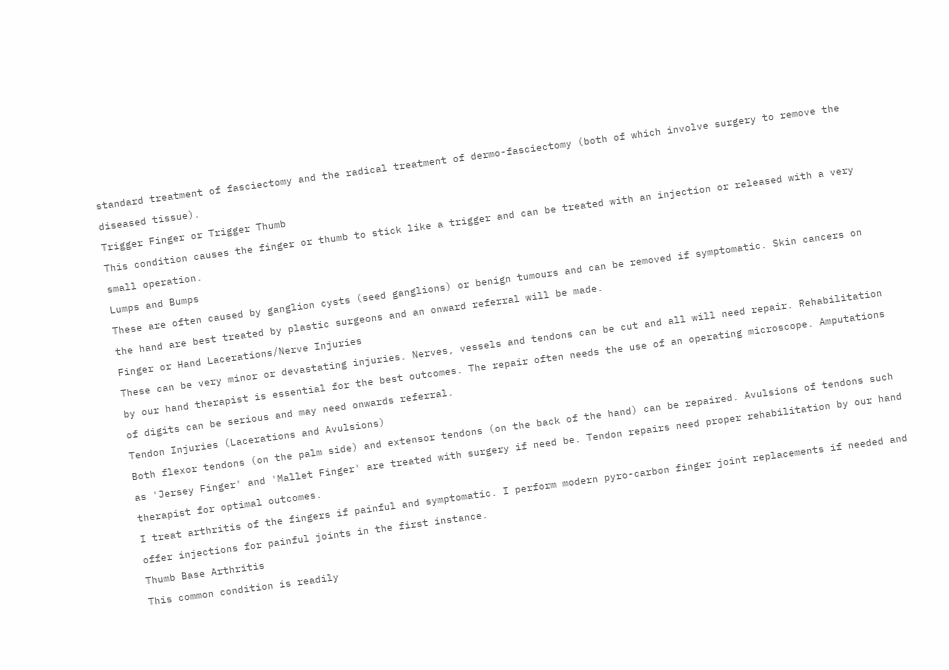standard treatment of fasciectomy and the radical treatment of dermo-fasciectomy (both of which involve surgery to remove the diseased tissue).
Trigger Finger or Trigger Thumb
This condition causes the finger or thumb to stick like a trigger and can be treated with an injection or released with a very small operation.
Lumps and Bumps
These are often caused by ganglion cysts (seed ganglions) or benign tumours and can be removed if symptomatic. Skin cancers on the hand are best treated by plastic surgeons and an onward referral will be made.
Finger or Hand Lacerations/Nerve Injuries
These can be very minor or devastating injuries. Nerves, vessels and tendons can be cut and all will need repair. Rehabilitation by our hand therapist is essential for the best outcomes. The repair often needs the use of an operating microscope. Amputations of digits can be serious and may need onwards referral.
Tendon Injuries (Lacerations and Avulsions)
Both flexor tendons (on the palm side) and extensor tendons (on the back of the hand) can be repaired. Avulsions of tendons such as 'Jersey Finger' and 'Mallet Finger' are treated with surgery if need be. Tendon repairs need proper rehabilitation by our hand therapist for optimal outcomes.
I treat arthritis of the fingers if painful and symptomatic. I perform modern pyro-carbon finger joint replacements if needed and offer injections for painful joints in the first instance.
Thumb Base Arthritis
This common condition is readily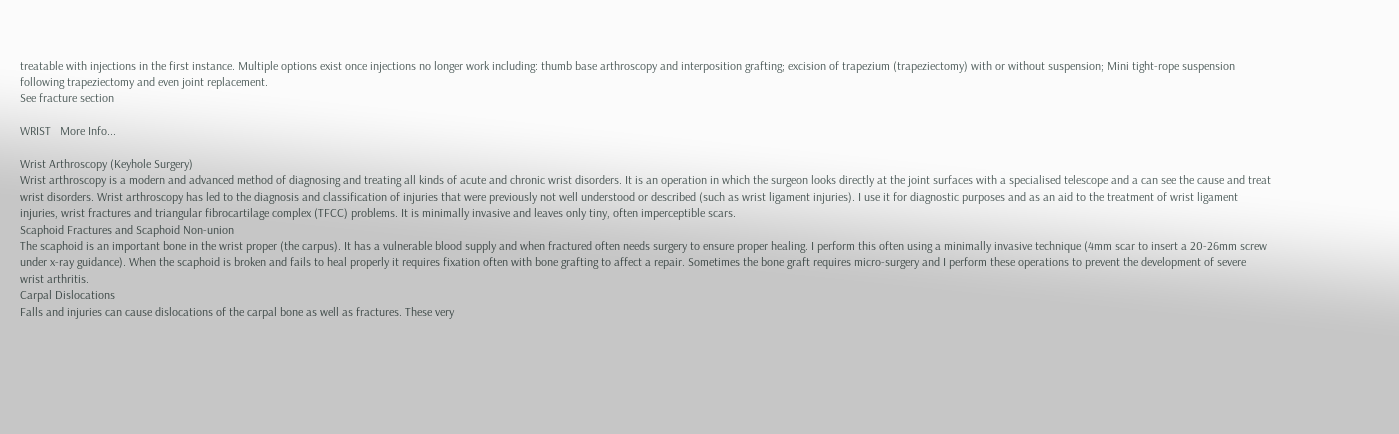treatable with injections in the first instance. Multiple options exist once injections no longer work including: thumb base arthroscopy and interposition grafting; excision of trapezium (trapeziectomy) with or without suspension; Mini tight-rope suspension following trapeziectomy and even joint replacement.
See fracture section

WRIST   More Info...

Wrist Arthroscopy (Keyhole Surgery)
Wrist arthroscopy is a modern and advanced method of diagnosing and treating all kinds of acute and chronic wrist disorders. It is an operation in which the surgeon looks directly at the joint surfaces with a specialised telescope and a can see the cause and treat wrist disorders. Wrist arthroscopy has led to the diagnosis and classification of injuries that were previously not well understood or described (such as wrist ligament injuries). I use it for diagnostic purposes and as an aid to the treatment of wrist ligament injuries, wrist fractures and triangular fibrocartilage complex (TFCC) problems. It is minimally invasive and leaves only tiny, often imperceptible scars.
Scaphoid Fractures and Scaphoid Non-union
The scaphoid is an important bone in the wrist proper (the carpus). It has a vulnerable blood supply and when fractured often needs surgery to ensure proper healing. I perform this often using a minimally invasive technique (4mm scar to insert a 20-26mm screw under x-ray guidance). When the scaphoid is broken and fails to heal properly it requires fixation often with bone grafting to affect a repair. Sometimes the bone graft requires micro-surgery and I perform these operations to prevent the development of severe wrist arthritis.
Carpal Dislocations
Falls and injuries can cause dislocations of the carpal bone as well as fractures. These very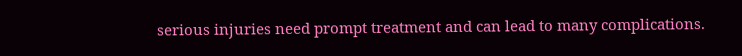serious injuries need prompt treatment and can lead to many complications.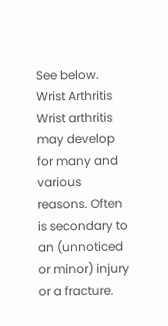See below.
Wrist Arthritis
Wrist arthritis may develop for many and various reasons. Often is secondary to an (unnoticed or minor) injury or a fracture.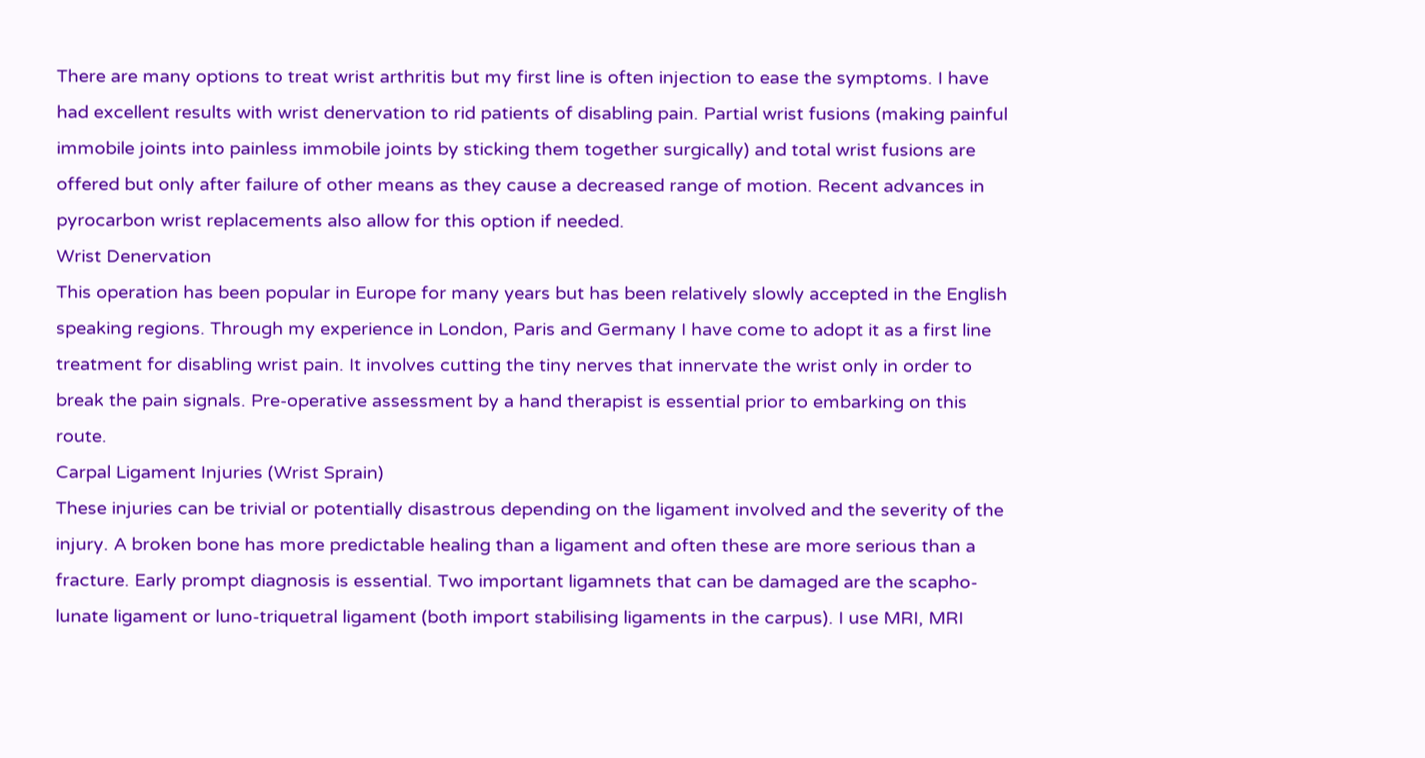There are many options to treat wrist arthritis but my first line is often injection to ease the symptoms. I have had excellent results with wrist denervation to rid patients of disabling pain. Partial wrist fusions (making painful immobile joints into painless immobile joints by sticking them together surgically) and total wrist fusions are offered but only after failure of other means as they cause a decreased range of motion. Recent advances in pyrocarbon wrist replacements also allow for this option if needed.
Wrist Denervation
This operation has been popular in Europe for many years but has been relatively slowly accepted in the English speaking regions. Through my experience in London, Paris and Germany I have come to adopt it as a first line treatment for disabling wrist pain. It involves cutting the tiny nerves that innervate the wrist only in order to break the pain signals. Pre-operative assessment by a hand therapist is essential prior to embarking on this route.
Carpal Ligament Injuries (Wrist Sprain)
These injuries can be trivial or potentially disastrous depending on the ligament involved and the severity of the injury. A broken bone has more predictable healing than a ligament and often these are more serious than a fracture. Early prompt diagnosis is essential. Two important ligamnets that can be damaged are the scapho-lunate ligament or luno-triquetral ligament (both import stabilising ligaments in the carpus). I use MRI, MRI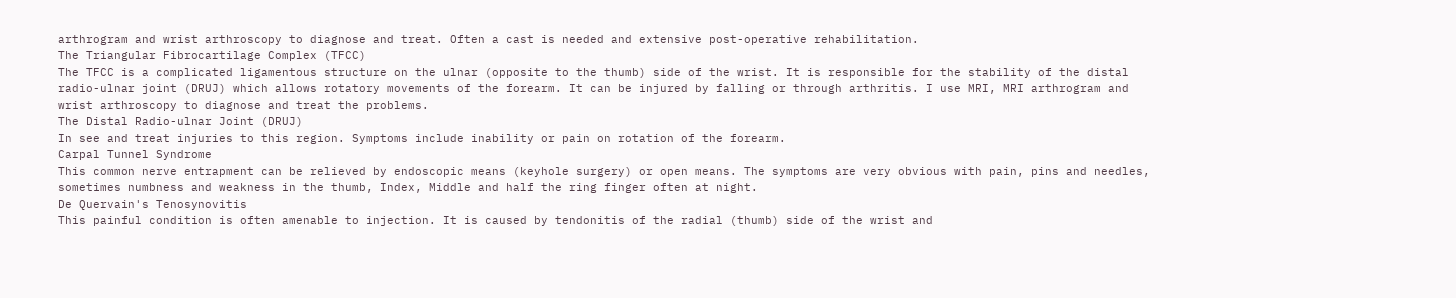arthrogram and wrist arthroscopy to diagnose and treat. Often a cast is needed and extensive post-operative rehabilitation.
The Triangular Fibrocartilage Complex (TFCC)
The TFCC is a complicated ligamentous structure on the ulnar (opposite to the thumb) side of the wrist. It is responsible for the stability of the distal radio-ulnar joint (DRUJ) which allows rotatory movements of the forearm. It can be injured by falling or through arthritis. I use MRI, MRI arthrogram and wrist arthroscopy to diagnose and treat the problems.
The Distal Radio-ulnar Joint (DRUJ)
In see and treat injuries to this region. Symptoms include inability or pain on rotation of the forearm.
Carpal Tunnel Syndrome
This common nerve entrapment can be relieved by endoscopic means (keyhole surgery) or open means. The symptoms are very obvious with pain, pins and needles, sometimes numbness and weakness in the thumb, Index, Middle and half the ring finger often at night.
De Quervain's Tenosynovitis
This painful condition is often amenable to injection. It is caused by tendonitis of the radial (thumb) side of the wrist and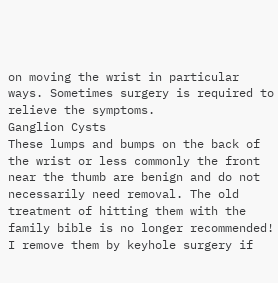on moving the wrist in particular ways. Sometimes surgery is required to relieve the symptoms.
Ganglion Cysts
These lumps and bumps on the back of the wrist or less commonly the front near the thumb are benign and do not necessarily need removal. The old treatment of hitting them with the family bible is no longer recommended! I remove them by keyhole surgery if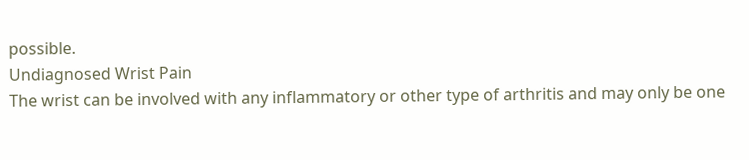possible.
Undiagnosed Wrist Pain
The wrist can be involved with any inflammatory or other type of arthritis and may only be one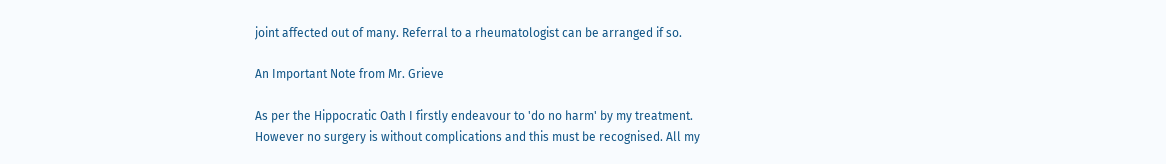joint affected out of many. Referral to a rheumatologist can be arranged if so.

An Important Note from Mr. Grieve

As per the Hippocratic Oath I firstly endeavour to 'do no harm' by my treatment. However no surgery is without complications and this must be recognised. All my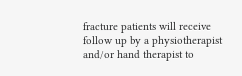fracture patients will receive follow up by a physiotherapist and/or hand therapist to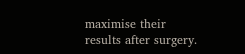maximise their results after surgery.